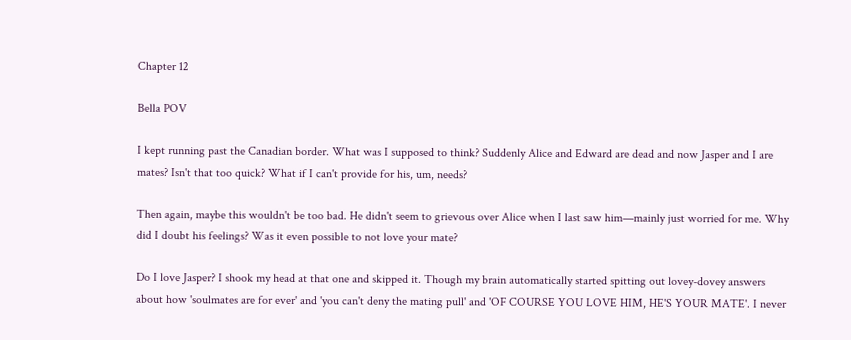Chapter 12

Bella POV

I kept running past the Canadian border. What was I supposed to think? Suddenly Alice and Edward are dead and now Jasper and I are mates? Isn't that too quick? What if I can't provide for his, um, needs?

Then again, maybe this wouldn't be too bad. He didn't seem to grievous over Alice when I last saw him—mainly just worried for me. Why did I doubt his feelings? Was it even possible to not love your mate?

Do I love Jasper? I shook my head at that one and skipped it. Though my brain automatically started spitting out lovey-dovey answers about how 'soulmates are for ever' and 'you can't deny the mating pull' and 'OF COURSE YOU LOVE HIM, HE'S YOUR MATE'. I never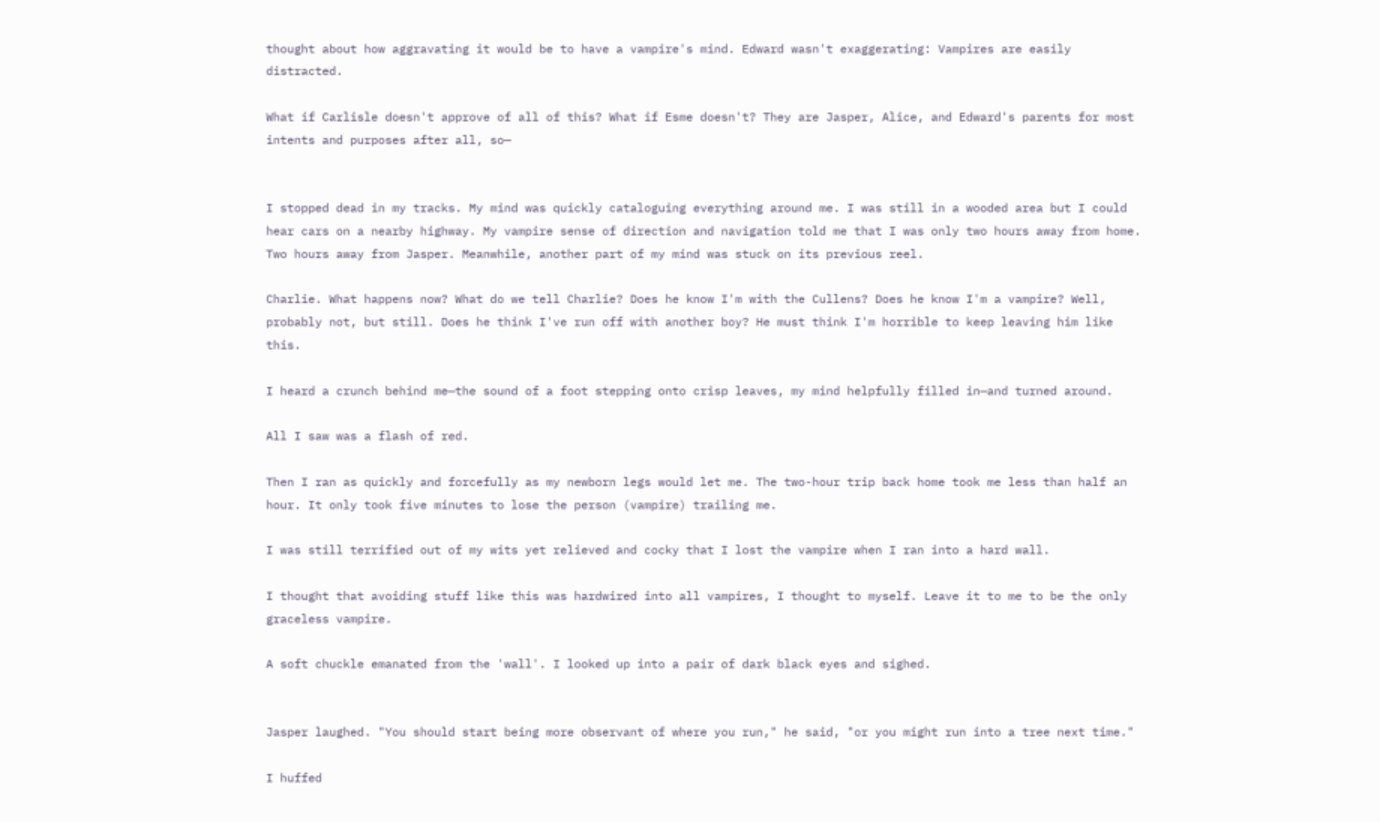thought about how aggravating it would be to have a vampire's mind. Edward wasn't exaggerating: Vampires are easily distracted.

What if Carlisle doesn't approve of all of this? What if Esme doesn't? They are Jasper, Alice, and Edward's parents for most intents and purposes after all, so—


I stopped dead in my tracks. My mind was quickly cataloguing everything around me. I was still in a wooded area but I could hear cars on a nearby highway. My vampire sense of direction and navigation told me that I was only two hours away from home. Two hours away from Jasper. Meanwhile, another part of my mind was stuck on its previous reel.

Charlie. What happens now? What do we tell Charlie? Does he know I'm with the Cullens? Does he know I'm a vampire? Well, probably not, but still. Does he think I've run off with another boy? He must think I'm horrible to keep leaving him like this.

I heard a crunch behind me—the sound of a foot stepping onto crisp leaves, my mind helpfully filled in—and turned around.

All I saw was a flash of red.

Then I ran as quickly and forcefully as my newborn legs would let me. The two-hour trip back home took me less than half an hour. It only took five minutes to lose the person (vampire) trailing me.

I was still terrified out of my wits yet relieved and cocky that I lost the vampire when I ran into a hard wall.

I thought that avoiding stuff like this was hardwired into all vampires, I thought to myself. Leave it to me to be the only graceless vampire.

A soft chuckle emanated from the 'wall'. I looked up into a pair of dark black eyes and sighed.


Jasper laughed. "You should start being more observant of where you run," he said, "or you might run into a tree next time."

I huffed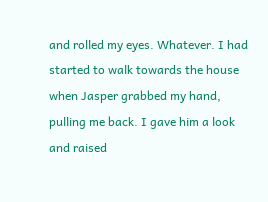and rolled my eyes. Whatever. I had started to walk towards the house when Jasper grabbed my hand, pulling me back. I gave him a look and raised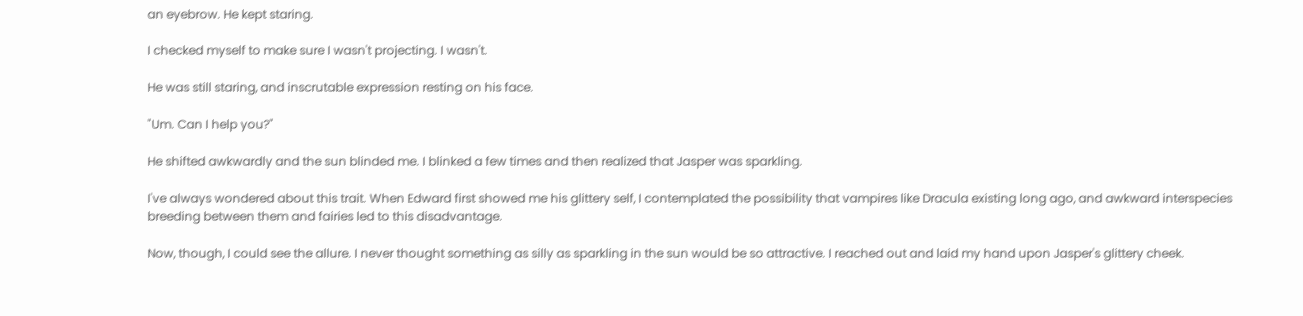an eyebrow. He kept staring.

I checked myself to make sure I wasn't projecting. I wasn't.

He was still staring, and inscrutable expression resting on his face.

"Um. Can I help you?"

He shifted awkwardly and the sun blinded me. I blinked a few times and then realized that Jasper was sparkling.

I've always wondered about this trait. When Edward first showed me his glittery self, I contemplated the possibility that vampires like Dracula existing long ago, and awkward interspecies breeding between them and fairies led to this disadvantage.

Now, though, I could see the allure. I never thought something as silly as sparkling in the sun would be so attractive. I reached out and laid my hand upon Jasper's glittery cheek.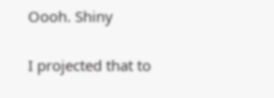Oooh. Shiny

I projected that to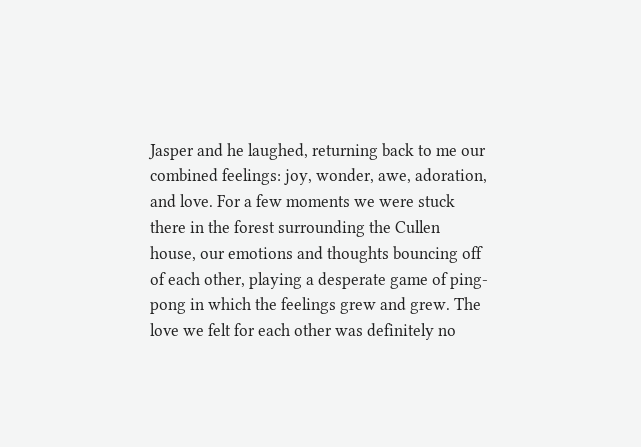Jasper and he laughed, returning back to me our combined feelings: joy, wonder, awe, adoration, and love. For a few moments we were stuck there in the forest surrounding the Cullen house, our emotions and thoughts bouncing off of each other, playing a desperate game of ping-pong in which the feelings grew and grew. The love we felt for each other was definitely no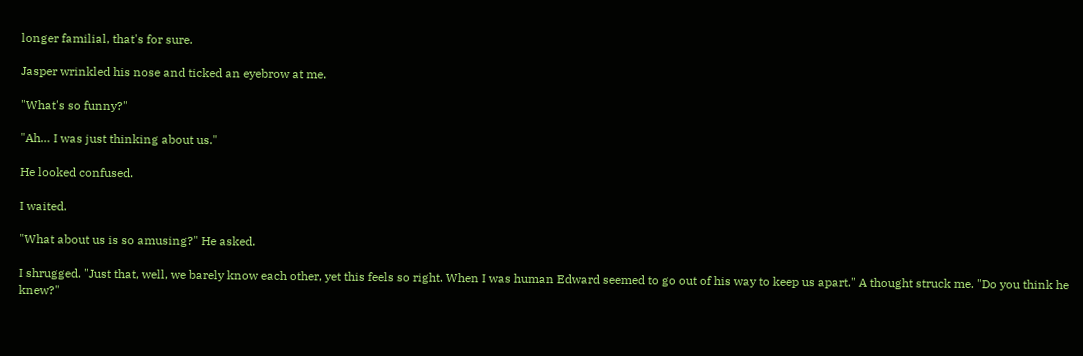longer familial, that's for sure.

Jasper wrinkled his nose and ticked an eyebrow at me.

"What's so funny?"

"Ah… I was just thinking about us."

He looked confused.

I waited.

"What about us is so amusing?" He asked.

I shrugged. "Just that, well, we barely know each other, yet this feels so right. When I was human Edward seemed to go out of his way to keep us apart." A thought struck me. "Do you think he knew?"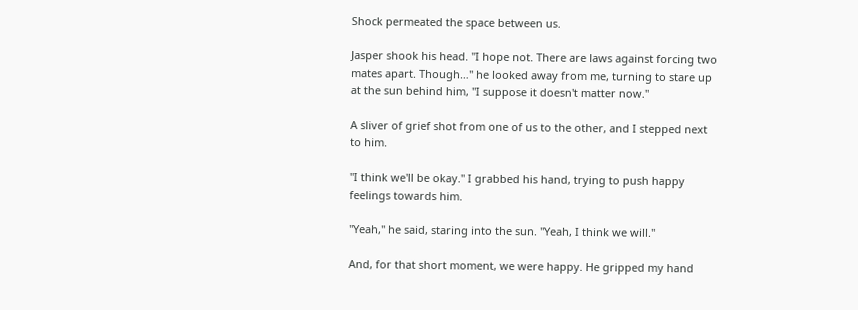Shock permeated the space between us.

Jasper shook his head. "I hope not. There are laws against forcing two mates apart. Though…" he looked away from me, turning to stare up at the sun behind him, "I suppose it doesn't matter now."

A sliver of grief shot from one of us to the other, and I stepped next to him.

"I think we'll be okay." I grabbed his hand, trying to push happy feelings towards him.

"Yeah," he said, staring into the sun. "Yeah, I think we will."

And, for that short moment, we were happy. He gripped my hand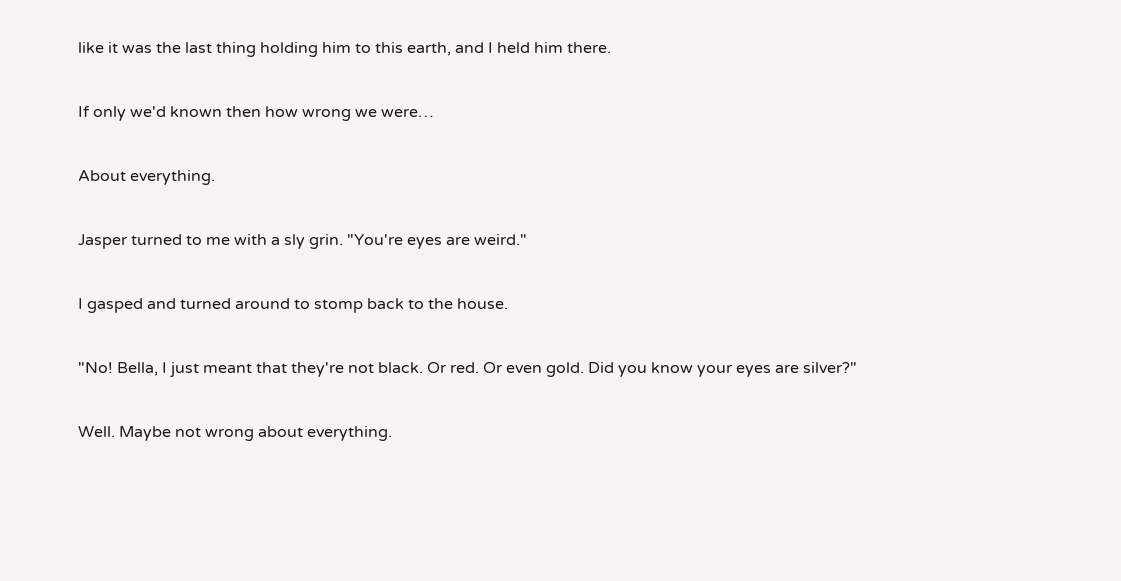like it was the last thing holding him to this earth, and I held him there.

If only we'd known then how wrong we were…

About everything.

Jasper turned to me with a sly grin. "You're eyes are weird."

I gasped and turned around to stomp back to the house.

"No! Bella, I just meant that they're not black. Or red. Or even gold. Did you know your eyes are silver?"

Well. Maybe not wrong about everything.